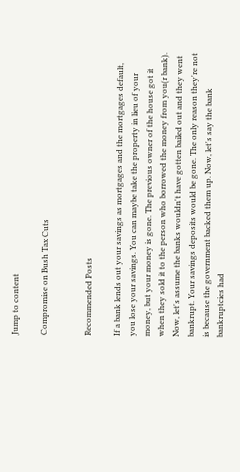Jump to content

Compromise on Bush Tax Cuts


Recommended Posts

If a bank lends out your savings as mortgages and the mortgages default, you lose your savings. You can maybe take the property in lieu of your money, but your money is gone. The previous owner of the house got it when they sold it to the person who borrowed the money from you(r bank). Now, let's assume the banks wouldn't have gotten bailed out and they went bankrupt. Your savings deposits would be gone. The only reason they're not is because the government backed them up. Now, let's say the bank bankruptcies had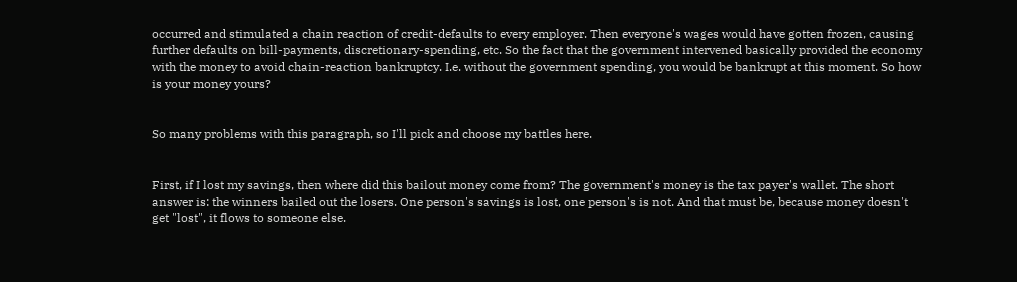occurred and stimulated a chain reaction of credit-defaults to every employer. Then everyone's wages would have gotten frozen, causing further defaults on bill-payments, discretionary-spending, etc. So the fact that the government intervened basically provided the economy with the money to avoid chain-reaction bankruptcy. I.e. without the government spending, you would be bankrupt at this moment. So how is your money yours?


So many problems with this paragraph, so I'll pick and choose my battles here.


First, if I lost my savings, then where did this bailout money come from? The government's money is the tax payer's wallet. The short answer is: the winners bailed out the losers. One person's savings is lost, one person's is not. And that must be, because money doesn't get "lost", it flows to someone else.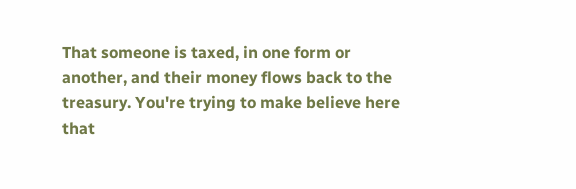That someone is taxed, in one form or another, and their money flows back to the treasury. You're trying to make believe here that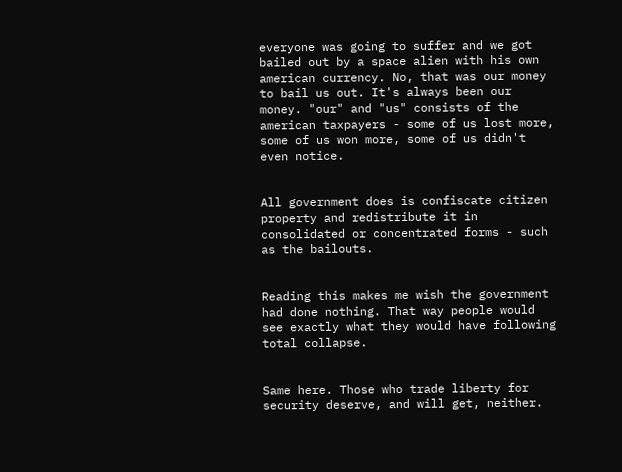everyone was going to suffer and we got bailed out by a space alien with his own american currency. No, that was our money to bail us out. It's always been our money. "our" and "us" consists of the american taxpayers - some of us lost more, some of us won more, some of us didn't even notice.


All government does is confiscate citizen property and redistribute it in consolidated or concentrated forms - such as the bailouts.


Reading this makes me wish the government had done nothing. That way people would see exactly what they would have following total collapse.


Same here. Those who trade liberty for security deserve, and will get, neither.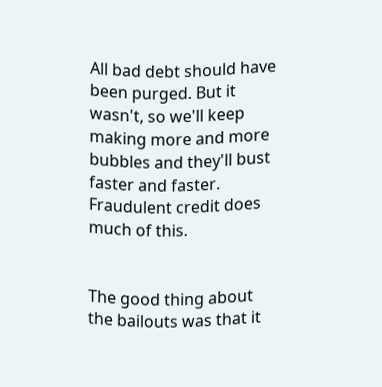All bad debt should have been purged. But it wasn't, so we'll keep making more and more bubbles and they'll bust faster and faster. Fraudulent credit does much of this.


The good thing about the bailouts was that it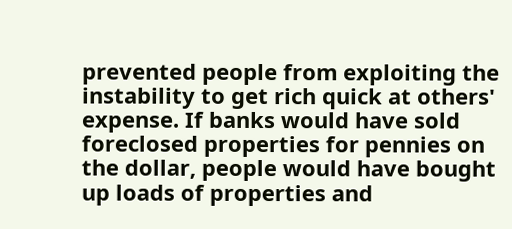prevented people from exploiting the instability to get rich quick at others' expense. If banks would have sold foreclosed properties for pennies on the dollar, people would have bought up loads of properties and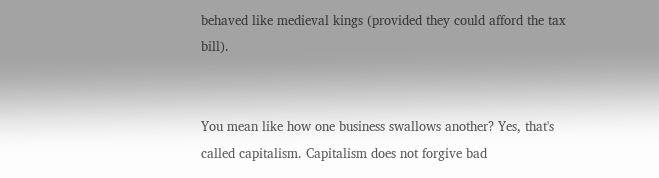behaved like medieval kings (provided they could afford the tax bill).


You mean like how one business swallows another? Yes, that's called capitalism. Capitalism does not forgive bad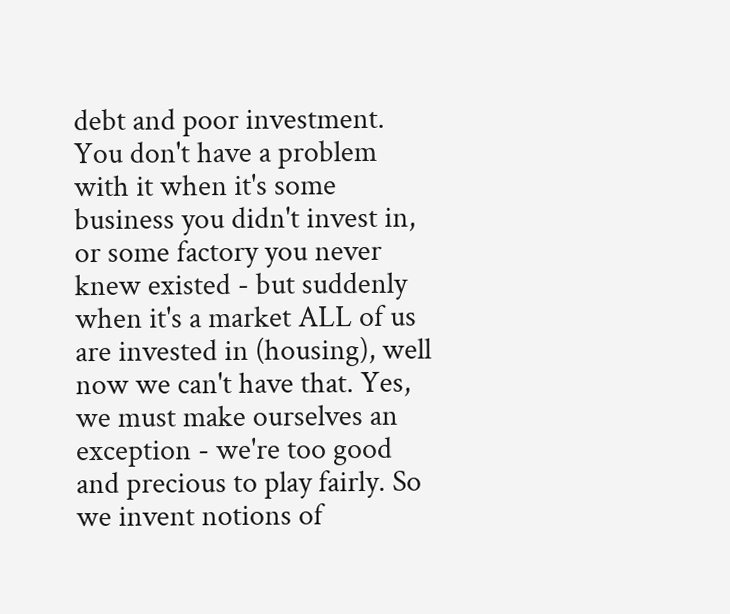debt and poor investment. You don't have a problem with it when it's some business you didn't invest in, or some factory you never knew existed - but suddenly when it's a market ALL of us are invested in (housing), well now we can't have that. Yes, we must make ourselves an exception - we're too good and precious to play fairly. So we invent notions of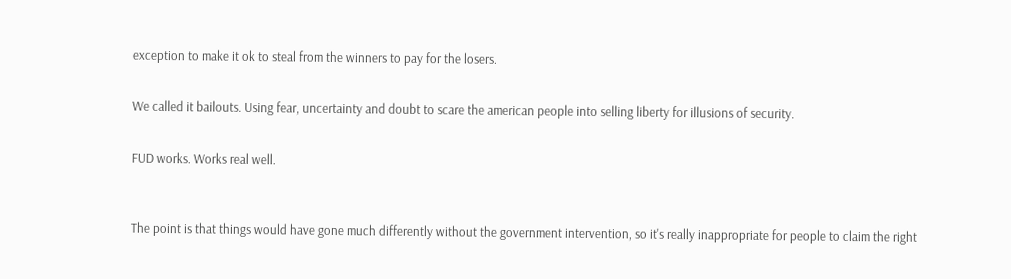exception to make it ok to steal from the winners to pay for the losers.


We called it bailouts. Using fear, uncertainty and doubt to scare the american people into selling liberty for illusions of security.


FUD works. Works real well.



The point is that things would have gone much differently without the government intervention, so it's really inappropriate for people to claim the right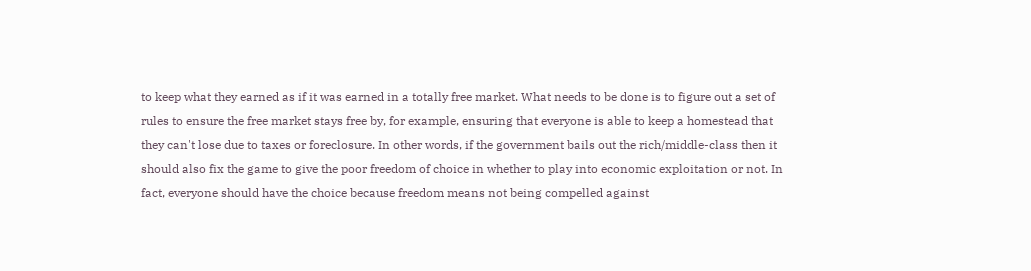to keep what they earned as if it was earned in a totally free market. What needs to be done is to figure out a set of rules to ensure the free market stays free by, for example, ensuring that everyone is able to keep a homestead that they can't lose due to taxes or foreclosure. In other words, if the government bails out the rich/middle-class then it should also fix the game to give the poor freedom of choice in whether to play into economic exploitation or not. In fact, everyone should have the choice because freedom means not being compelled against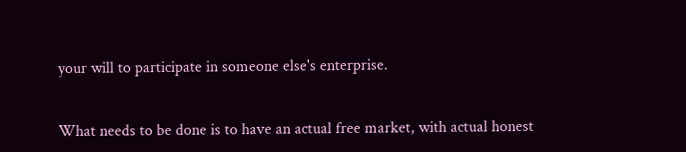your will to participate in someone else's enterprise.


What needs to be done is to have an actual free market, with actual honest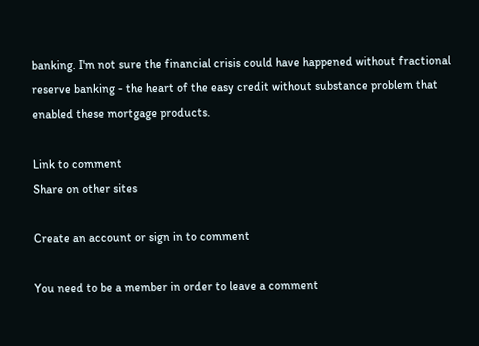banking. I'm not sure the financial crisis could have happened without fractional reserve banking - the heart of the easy credit without substance problem that enabled these mortgage products.

Link to comment
Share on other sites

Create an account or sign in to comment

You need to be a member in order to leave a comment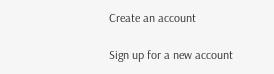Create an account

Sign up for a new account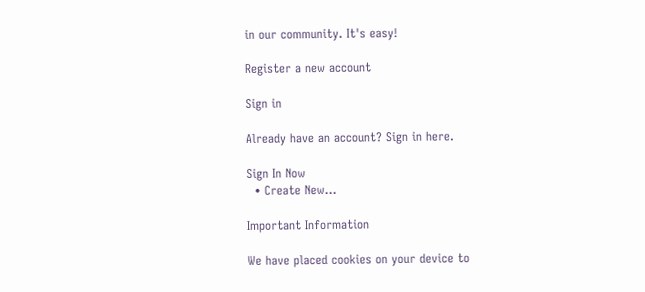in our community. It's easy!

Register a new account

Sign in

Already have an account? Sign in here.

Sign In Now
  • Create New...

Important Information

We have placed cookies on your device to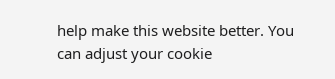help make this website better. You can adjust your cookie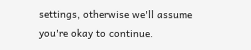settings, otherwise we'll assume you're okay to continue.